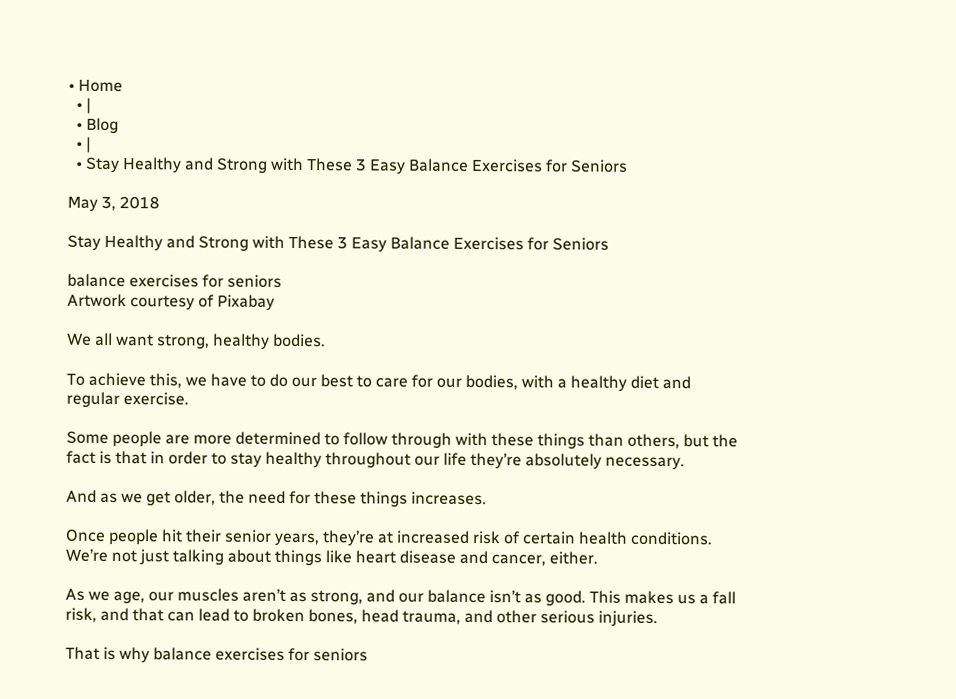• Home
  • |
  • Blog
  • |
  • Stay Healthy and Strong with These 3 Easy Balance Exercises for Seniors

May 3, 2018

Stay Healthy and Strong with These 3 Easy Balance Exercises for Seniors

balance exercises for seniors
Artwork courtesy of Pixabay

We all want strong, healthy bodies.

To achieve this, we have to do our best to care for our bodies, with a healthy diet and regular exercise.

Some people are more determined to follow through with these things than others, but the fact is that in order to stay healthy throughout our life they’re absolutely necessary.

And as we get older, the need for these things increases.

Once people hit their senior years, they’re at increased risk of certain health conditions. We’re not just talking about things like heart disease and cancer, either.

As we age, our muscles aren’t as strong, and our balance isn’t as good. This makes us a fall risk, and that can lead to broken bones, head trauma, and other serious injuries.

That is why balance exercises for seniors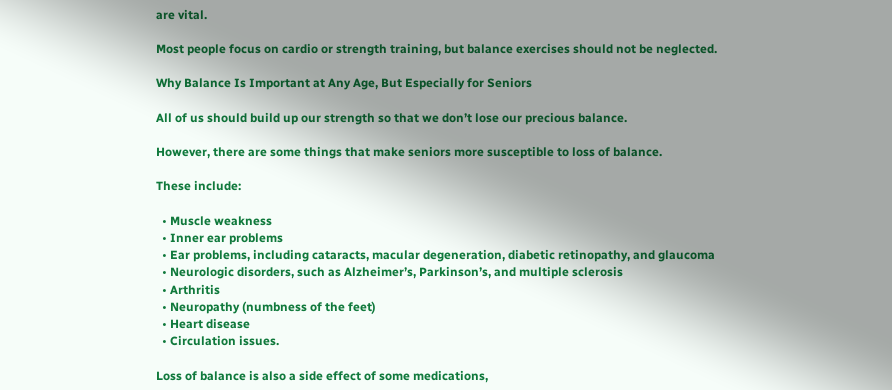are vital.

Most people focus on cardio or strength training, but balance exercises should not be neglected.

Why Balance Is Important at Any Age, But Especially for Seniors

All of us should build up our strength so that we don’t lose our precious balance.

However, there are some things that make seniors more susceptible to loss of balance.

These include:

  • Muscle weakness
  • Inner ear problems
  • Ear problems, including cataracts, macular degeneration, diabetic retinopathy, and glaucoma
  • Neurologic disorders, such as Alzheimer’s, Parkinson’s, and multiple sclerosis
  • Arthritis
  • Neuropathy (numbness of the feet)
  • Heart disease
  • Circulation issues.

Loss of balance is also a side effect of some medications,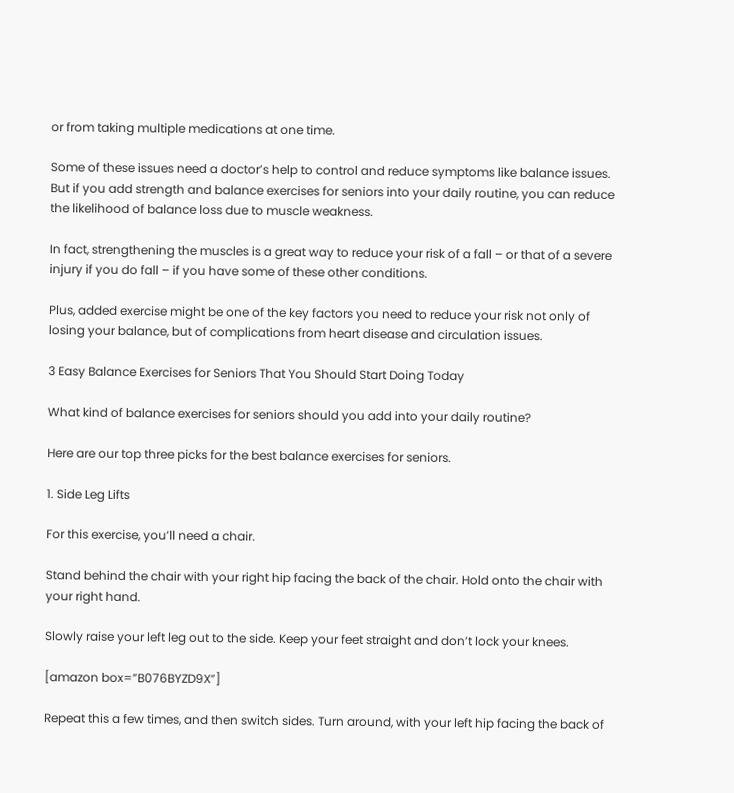or from taking multiple medications at one time.

Some of these issues need a doctor’s help to control and reduce symptoms like balance issues. But if you add strength and balance exercises for seniors into your daily routine, you can reduce the likelihood of balance loss due to muscle weakness.

In fact, strengthening the muscles is a great way to reduce your risk of a fall – or that of a severe injury if you do fall – if you have some of these other conditions.

Plus, added exercise might be one of the key factors you need to reduce your risk not only of losing your balance, but of complications from heart disease and circulation issues.

3 Easy Balance Exercises for Seniors That You Should Start Doing Today

What kind of balance exercises for seniors should you add into your daily routine?

Here are our top three picks for the best balance exercises for seniors.

1. Side Leg Lifts

For this exercise, you’ll need a chair.

Stand behind the chair with your right hip facing the back of the chair. Hold onto the chair with your right hand.

Slowly raise your left leg out to the side. Keep your feet straight and don’t lock your knees.

[amazon box=”B076BYZD9X”]

Repeat this a few times, and then switch sides. Turn around, with your left hip facing the back of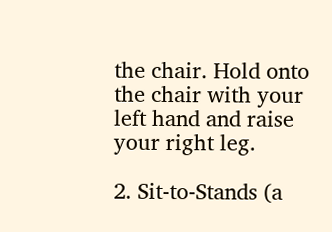the chair. Hold onto the chair with your left hand and raise your right leg.

2. Sit-to-Stands (a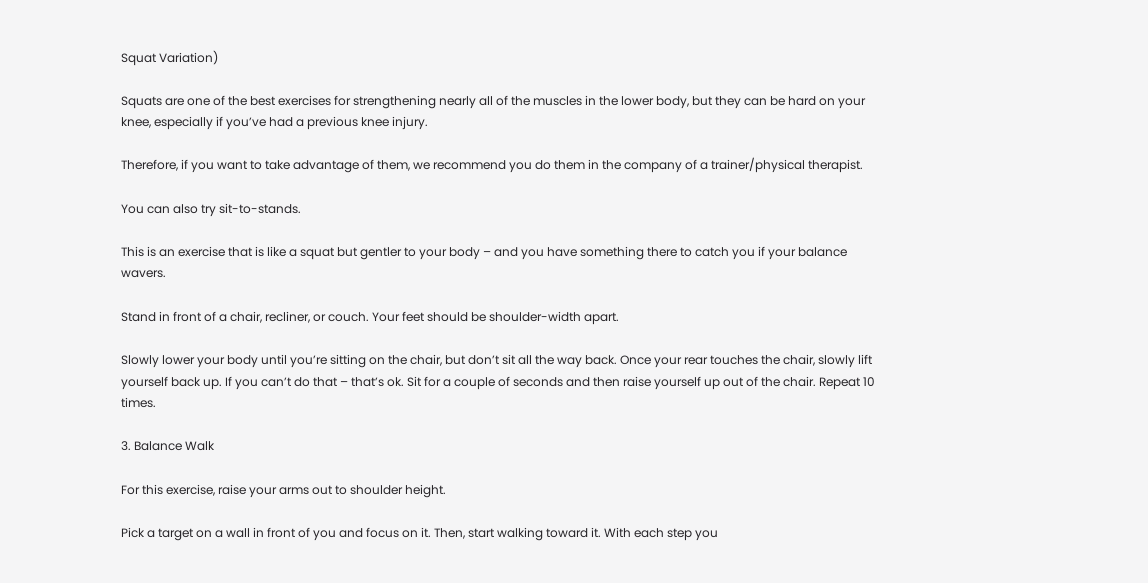Squat Variation)

Squats are one of the best exercises for strengthening nearly all of the muscles in the lower body, but they can be hard on your knee, especially if you’ve had a previous knee injury.

Therefore, if you want to take advantage of them, we recommend you do them in the company of a trainer/physical therapist.

You can also try sit-to-stands.

This is an exercise that is like a squat but gentler to your body – and you have something there to catch you if your balance wavers.

Stand in front of a chair, recliner, or couch. Your feet should be shoulder-width apart.

Slowly lower your body until you’re sitting on the chair, but don’t sit all the way back. Once your rear touches the chair, slowly lift yourself back up. If you can’t do that – that’s ok. Sit for a couple of seconds and then raise yourself up out of the chair. Repeat 10 times.

3. Balance Walk

For this exercise, raise your arms out to shoulder height.

Pick a target on a wall in front of you and focus on it. Then, start walking toward it. With each step you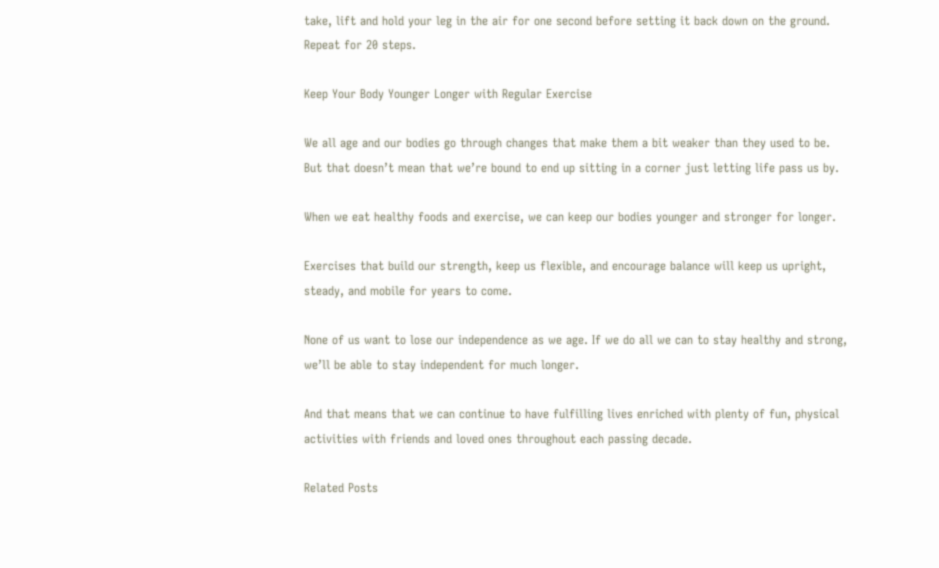take, lift and hold your leg in the air for one second before setting it back down on the ground. Repeat for 20 steps.

Keep Your Body Younger Longer with Regular Exercise

We all age and our bodies go through changes that make them a bit weaker than they used to be. But that doesn’t mean that we’re bound to end up sitting in a corner just letting life pass us by.

When we eat healthy foods and exercise, we can keep our bodies younger and stronger for longer.

Exercises that build our strength, keep us flexible, and encourage balance will keep us upright, steady, and mobile for years to come.

None of us want to lose our independence as we age. If we do all we can to stay healthy and strong, we’ll be able to stay independent for much longer.

And that means that we can continue to have fulfilling lives enriched with plenty of fun, physical activities with friends and loved ones throughout each passing decade.

Related Posts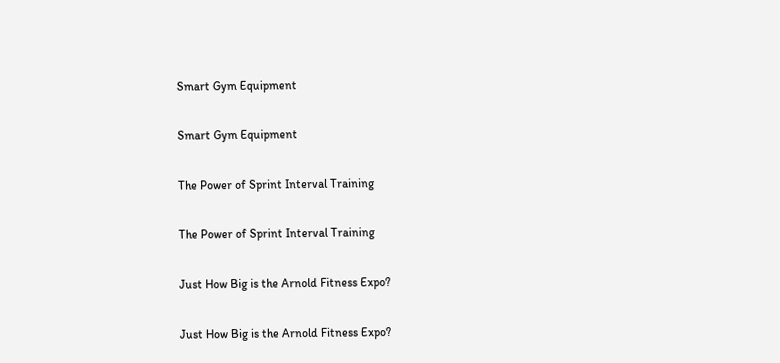Smart Gym Equipment

Smart Gym Equipment

The Power of Sprint Interval Training

The Power of Sprint Interval Training

Just How Big is the Arnold Fitness Expo?

Just How Big is the Arnold Fitness Expo?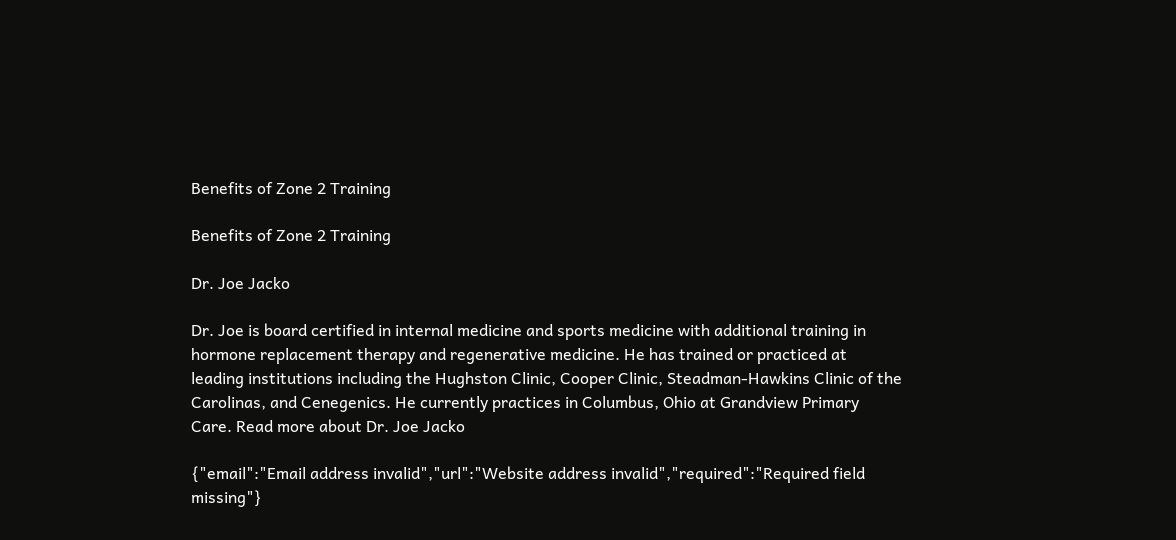Benefits of Zone 2 Training

Benefits of Zone 2 Training

Dr. Joe Jacko

Dr. Joe is board certified in internal medicine and sports medicine with additional training in hormone replacement therapy and regenerative medicine. He has trained or practiced at leading institutions including the Hughston Clinic, Cooper Clinic, Steadman-Hawkins Clinic of the Carolinas, and Cenegenics. He currently practices in Columbus, Ohio at Grandview Primary Care. Read more about Dr. Joe Jacko

{"email":"Email address invalid","url":"Website address invalid","required":"Required field missing"}